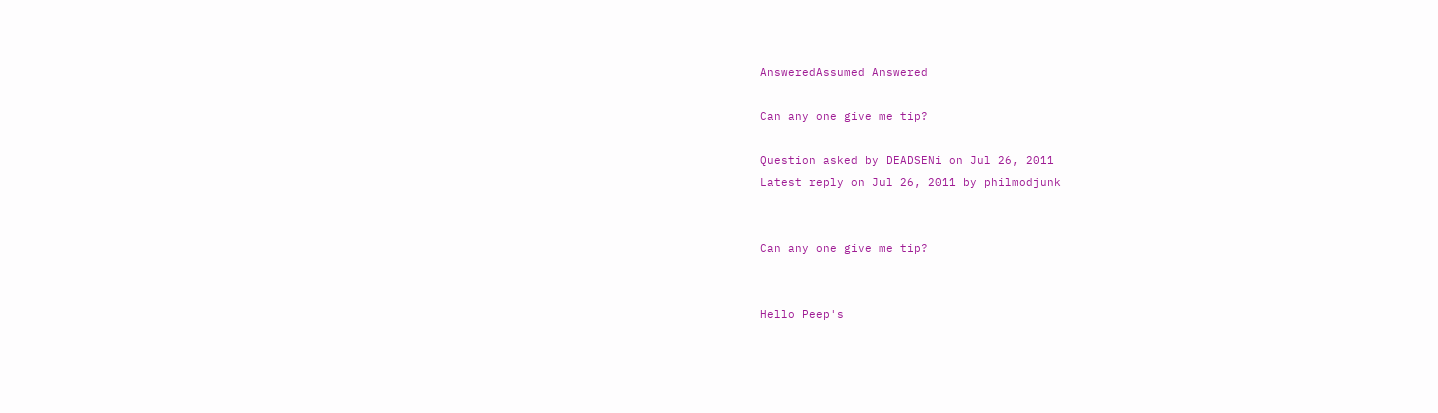AnsweredAssumed Answered

Can any one give me tip?

Question asked by DEADSENi on Jul 26, 2011
Latest reply on Jul 26, 2011 by philmodjunk


Can any one give me tip?


Hello Peep's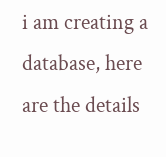i am creating a database, here are the details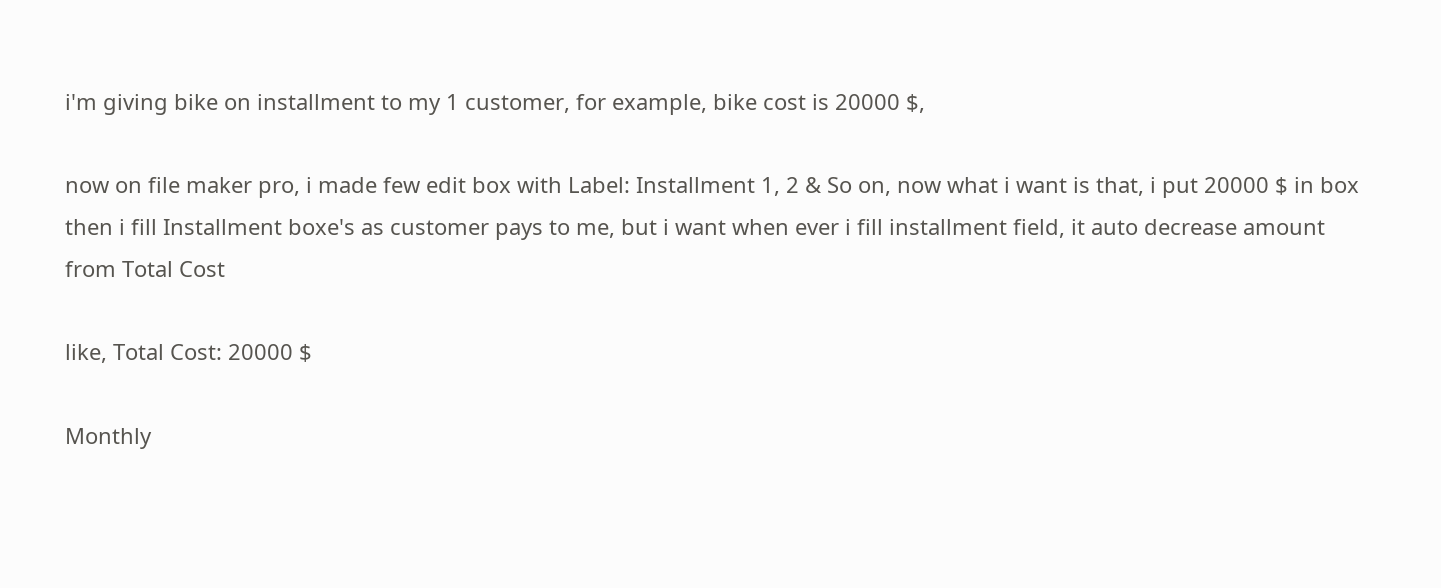i'm giving bike on installment to my 1 customer, for example, bike cost is 20000 $,

now on file maker pro, i made few edit box with Label: Installment 1, 2 & So on, now what i want is that, i put 20000 $ in box then i fill Installment boxe's as customer pays to me, but i want when ever i fill installment field, it auto decrease amount from Total Cost

like, Total Cost: 20000 $

Monthly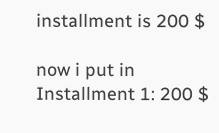installment is 200 $

now i put in Installment 1: 200 $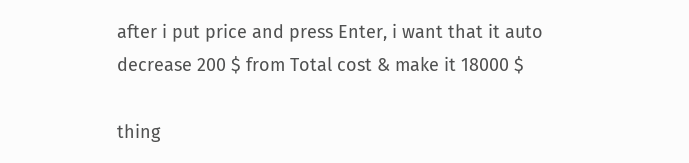after i put price and press Enter, i want that it auto decrease 200 $ from Total cost & make it 18000 $

thing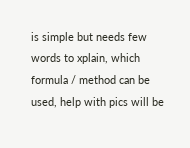is simple but needs few words to xplain, which formula / method can be used, help with pics will be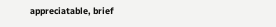appreciatable, brief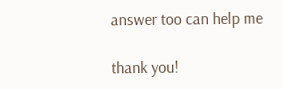answer too can help me

thank you!